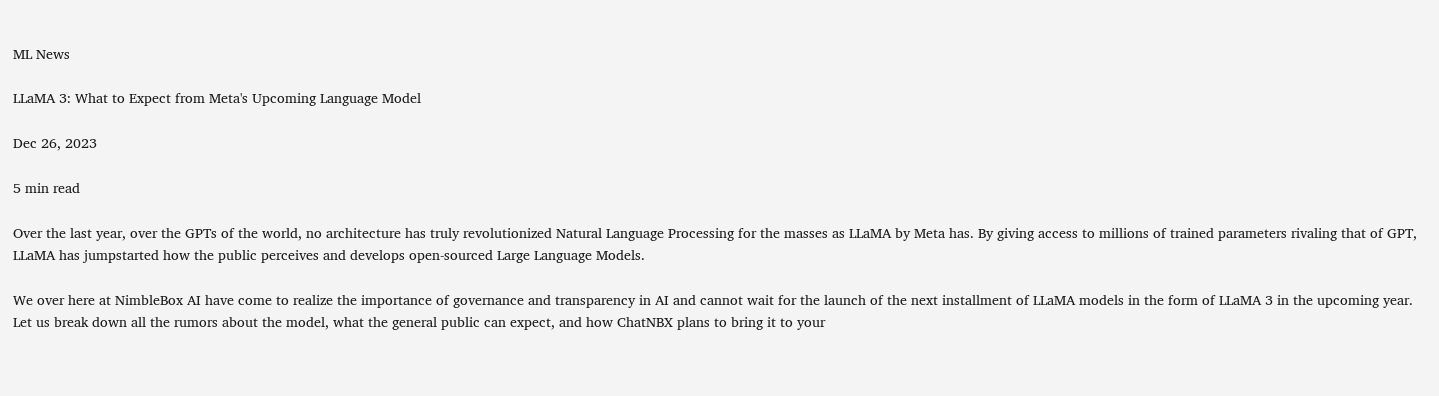ML News

LLaMA 3: What to Expect from Meta's Upcoming Language Model

Dec 26, 2023

5 min read

Over the last year, over the GPTs of the world, no architecture has truly revolutionized Natural Language Processing for the masses as LLaMA by Meta has. By giving access to millions of trained parameters rivaling that of GPT, LLaMA has jumpstarted how the public perceives and develops open-sourced Large Language Models.

We over here at NimbleBox AI have come to realize the importance of governance and transparency in AI and cannot wait for the launch of the next installment of LLaMA models in the form of LLaMA 3 in the upcoming year. Let us break down all the rumors about the model, what the general public can expect, and how ChatNBX plans to bring it to your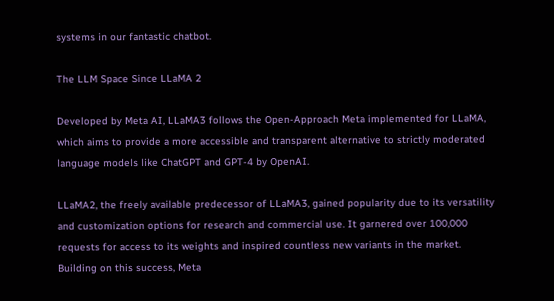systems in our fantastic chatbot.

The LLM Space Since LLaMA 2

Developed by Meta AI, LLaMA3 follows the Open-Approach Meta implemented for LLaMA, which aims to provide a more accessible and transparent alternative to strictly moderated language models like ChatGPT and GPT-4 by OpenAI.

LLaMA2, the freely available predecessor of LLaMA3, gained popularity due to its versatility and customization options for research and commercial use. It garnered over 100,000 requests for access to its weights and inspired countless new variants in the market. Building on this success, Meta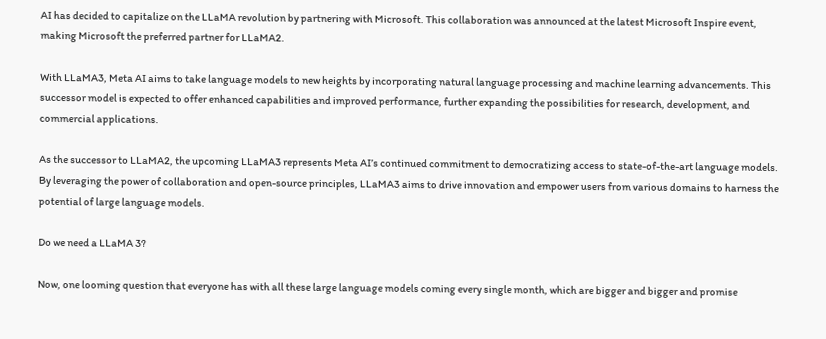AI has decided to capitalize on the LLaMA revolution by partnering with Microsoft. This collaboration was announced at the latest Microsoft Inspire event, making Microsoft the preferred partner for LLaMA2.

With LLaMA3, Meta AI aims to take language models to new heights by incorporating natural language processing and machine learning advancements. This successor model is expected to offer enhanced capabilities and improved performance, further expanding the possibilities for research, development, and commercial applications.

As the successor to LLaMA2, the upcoming LLaMA3 represents Meta AI’s continued commitment to democratizing access to state-of-the-art language models. By leveraging the power of collaboration and open-source principles, LLaMA3 aims to drive innovation and empower users from various domains to harness the potential of large language models.

Do we need a LLaMA 3?

Now, one looming question that everyone has with all these large language models coming every single month, which are bigger and bigger and promise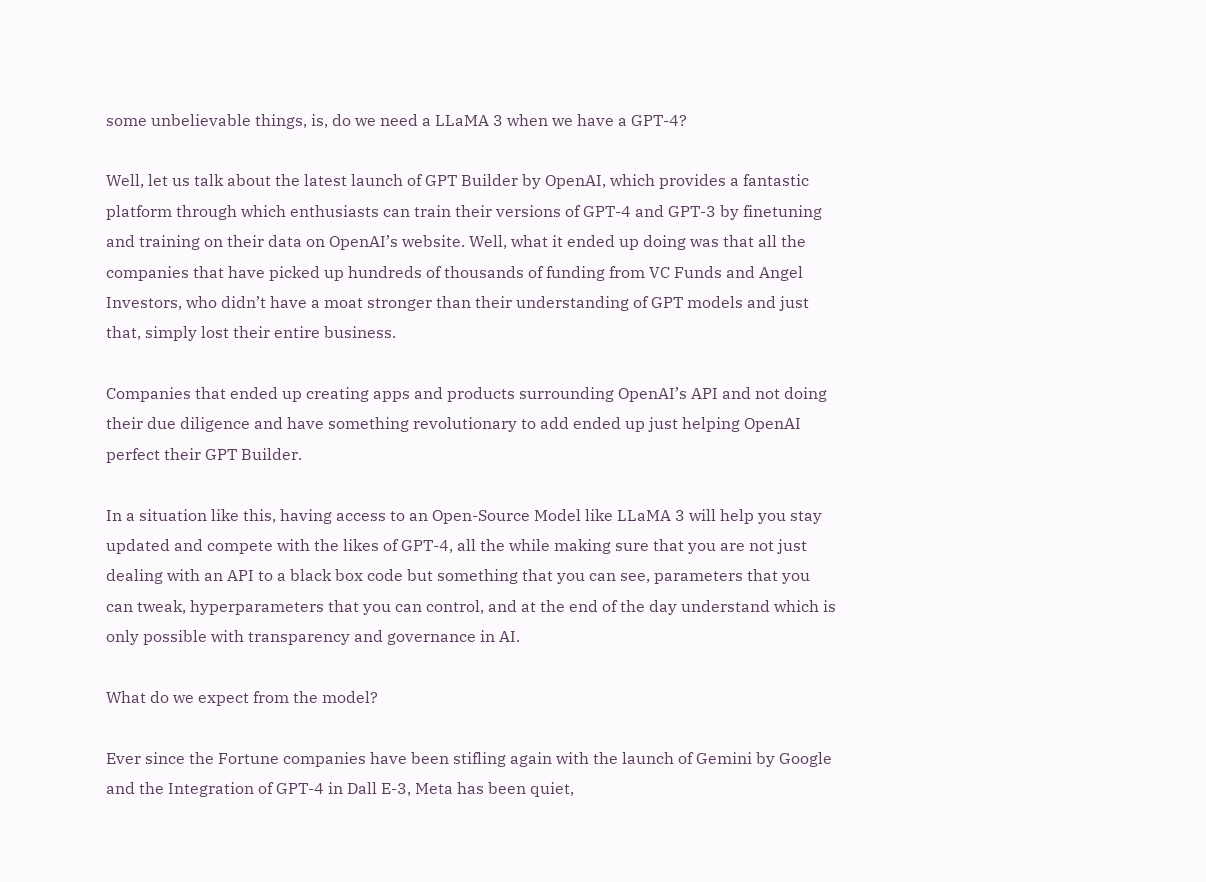some unbelievable things, is, do we need a LLaMA 3 when we have a GPT-4?

Well, let us talk about the latest launch of GPT Builder by OpenAI, which provides a fantastic platform through which enthusiasts can train their versions of GPT-4 and GPT-3 by finetuning and training on their data on OpenAI’s website. Well, what it ended up doing was that all the companies that have picked up hundreds of thousands of funding from VC Funds and Angel Investors, who didn’t have a moat stronger than their understanding of GPT models and just that, simply lost their entire business.

Companies that ended up creating apps and products surrounding OpenAI’s API and not doing their due diligence and have something revolutionary to add ended up just helping OpenAI perfect their GPT Builder.

In a situation like this, having access to an Open-Source Model like LLaMA 3 will help you stay updated and compete with the likes of GPT-4, all the while making sure that you are not just dealing with an API to a black box code but something that you can see, parameters that you can tweak, hyperparameters that you can control, and at the end of the day understand which is only possible with transparency and governance in AI.

What do we expect from the model?

Ever since the Fortune companies have been stifling again with the launch of Gemini by Google and the Integration of GPT-4 in Dall E-3, Meta has been quiet,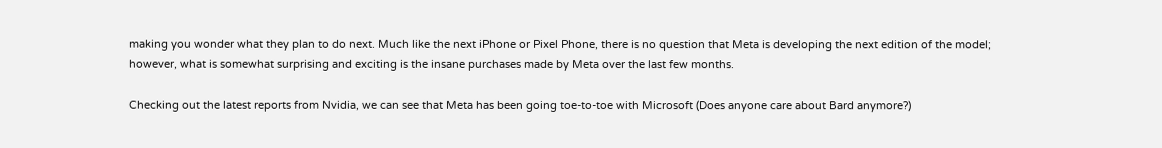making you wonder what they plan to do next. Much like the next iPhone or Pixel Phone, there is no question that Meta is developing the next edition of the model; however, what is somewhat surprising and exciting is the insane purchases made by Meta over the last few months.

Checking out the latest reports from Nvidia, we can see that Meta has been going toe-to-toe with Microsoft (Does anyone care about Bard anymore?)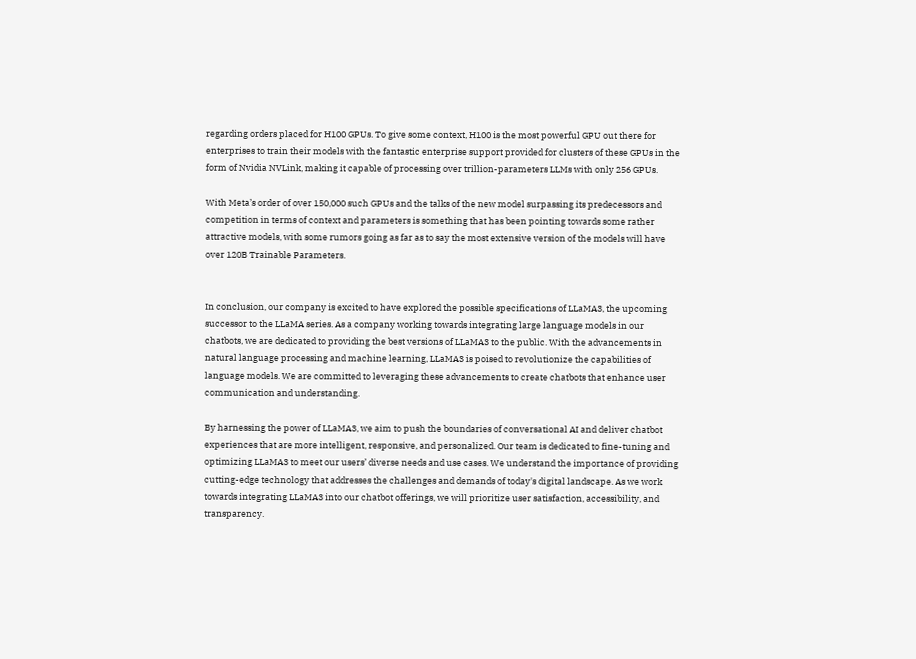regarding orders placed for H100 GPUs. To give some context, H100 is the most powerful GPU out there for enterprises to train their models with the fantastic enterprise support provided for clusters of these GPUs in the form of Nvidia NVLink, making it capable of processing over trillion-parameters LLMs with only 256 GPUs.

With Meta’s order of over 150,000 such GPUs and the talks of the new model surpassing its predecessors and competition in terms of context and parameters is something that has been pointing towards some rather attractive models, with some rumors going as far as to say the most extensive version of the models will have over 120B Trainable Parameters.


In conclusion, our company is excited to have explored the possible specifications of LLaMA3, the upcoming successor to the LLaMA series. As a company working towards integrating large language models in our chatbots, we are dedicated to providing the best versions of LLaMA3 to the public. With the advancements in natural language processing and machine learning, LLaMA3 is poised to revolutionize the capabilities of language models. We are committed to leveraging these advancements to create chatbots that enhance user communication and understanding.

By harnessing the power of LLaMA3, we aim to push the boundaries of conversational AI and deliver chatbot experiences that are more intelligent, responsive, and personalized. Our team is dedicated to fine-tuning and optimizing LLaMA3 to meet our users’ diverse needs and use cases. We understand the importance of providing cutting-edge technology that addresses the challenges and demands of today's digital landscape. As we work towards integrating LLaMA3 into our chatbot offerings, we will prioritize user satisfaction, accessibility, and transparency.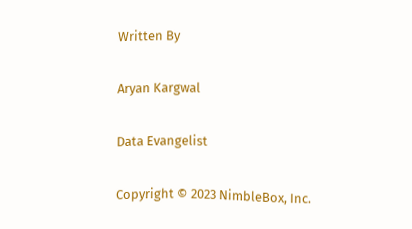Written By

Aryan Kargwal

Data Evangelist

Copyright © 2023 NimbleBox, Inc.